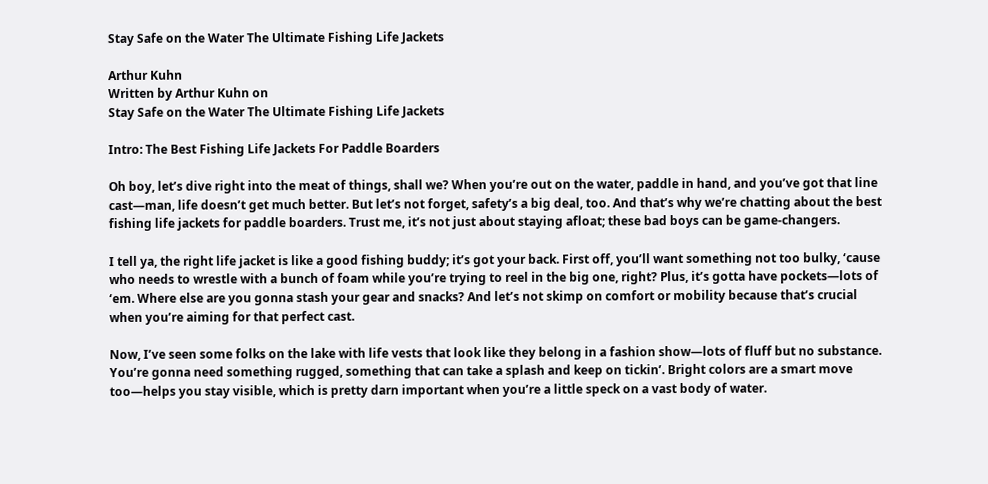Stay Safe on the Water The Ultimate Fishing Life Jackets

Arthur Kuhn
Written by Arthur Kuhn on
Stay Safe on the Water The Ultimate Fishing Life Jackets

Intro: The Best Fishing Life Jackets For Paddle Boarders

Oh boy, let’s dive right into the meat of things, shall we? When you’re out on the water, paddle in hand, and you’ve got that line cast—man, life doesn’t get much better. But let’s not forget, safety’s a big deal, too. And that’s why we’re chatting about the best fishing life jackets for paddle boarders. Trust me, it’s not just about staying afloat; these bad boys can be game-changers.

I tell ya, the right life jacket is like a good fishing buddy; it’s got your back. First off, you’ll want something not too bulky, ‘cause who needs to wrestle with a bunch of foam while you’re trying to reel in the big one, right? Plus, it’s gotta have pockets—lots of ‘em. Where else are you gonna stash your gear and snacks? And let’s not skimp on comfort or mobility because that’s crucial when you’re aiming for that perfect cast.

Now, I’ve seen some folks on the lake with life vests that look like they belong in a fashion show—lots of fluff but no substance. You’re gonna need something rugged, something that can take a splash and keep on tickin’. Bright colors are a smart move too—helps you stay visible, which is pretty darn important when you’re a little speck on a vast body of water.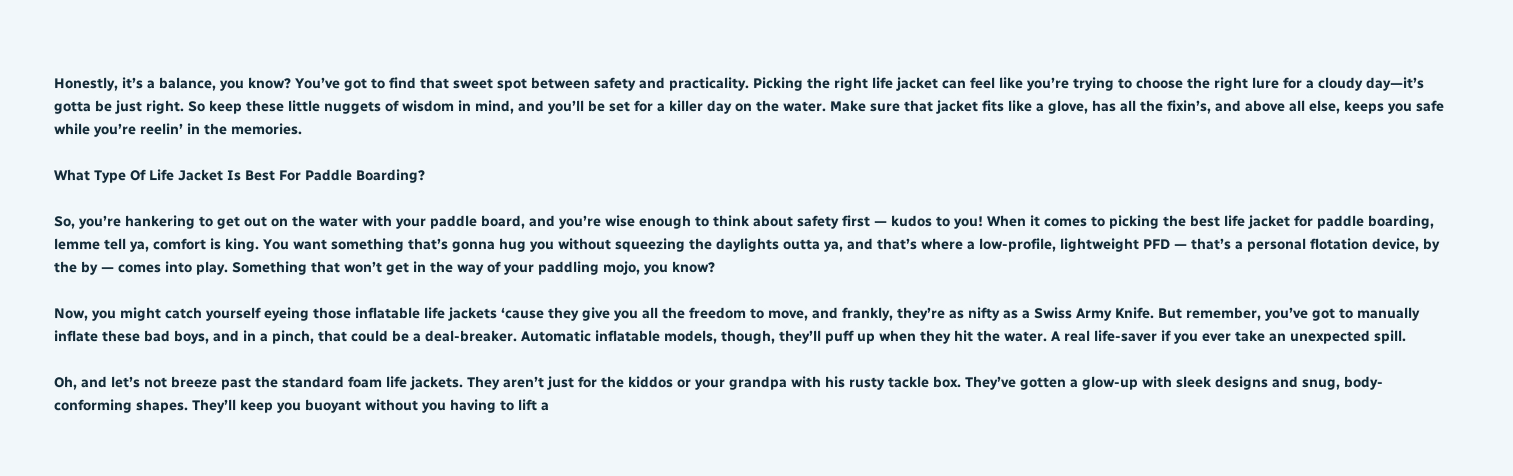Honestly, it’s a balance, you know? You’ve got to find that sweet spot between safety and practicality. Picking the right life jacket can feel like you’re trying to choose the right lure for a cloudy day—it’s gotta be just right. So keep these little nuggets of wisdom in mind, and you’ll be set for a killer day on the water. Make sure that jacket fits like a glove, has all the fixin’s, and above all else, keeps you safe while you’re reelin’ in the memories.

What Type Of Life Jacket Is Best For Paddle Boarding?

So, you’re hankering to get out on the water with your paddle board, and you’re wise enough to think about safety first — kudos to you! When it comes to picking the best life jacket for paddle boarding, lemme tell ya, comfort is king. You want something that’s gonna hug you without squeezing the daylights outta ya, and that’s where a low-profile, lightweight PFD — that’s a personal flotation device, by the by — comes into play. Something that won’t get in the way of your paddling mojo, you know?

Now, you might catch yourself eyeing those inflatable life jackets ‘cause they give you all the freedom to move, and frankly, they’re as nifty as a Swiss Army Knife. But remember, you’ve got to manually inflate these bad boys, and in a pinch, that could be a deal-breaker. Automatic inflatable models, though, they’ll puff up when they hit the water. A real life-saver if you ever take an unexpected spill.

Oh, and let’s not breeze past the standard foam life jackets. They aren’t just for the kiddos or your grandpa with his rusty tackle box. They’ve gotten a glow-up with sleek designs and snug, body-conforming shapes. They’ll keep you buoyant without you having to lift a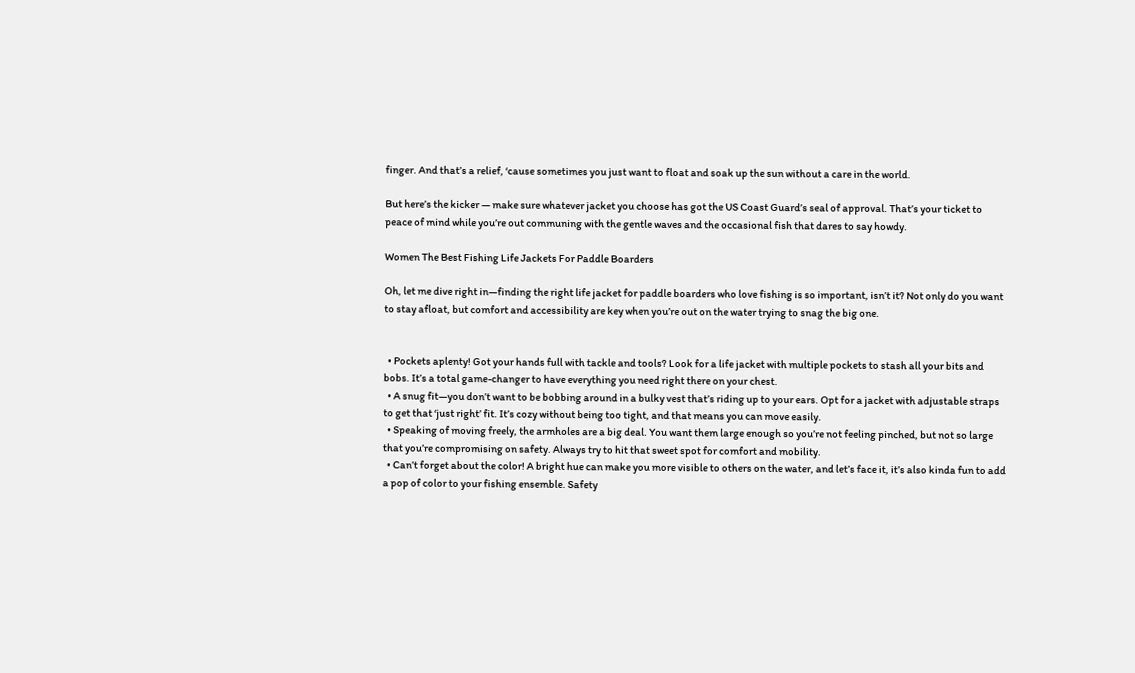finger. And that’s a relief, ‘cause sometimes you just want to float and soak up the sun without a care in the world.

But here’s the kicker — make sure whatever jacket you choose has got the US Coast Guard’s seal of approval. That’s your ticket to peace of mind while you’re out communing with the gentle waves and the occasional fish that dares to say howdy.

Women The Best Fishing Life Jackets For Paddle Boarders

Oh, let me dive right in—finding the right life jacket for paddle boarders who love fishing is so important, isn’t it? Not only do you want to stay afloat, but comfort and accessibility are key when you’re out on the water trying to snag the big one.


  • Pockets aplenty! Got your hands full with tackle and tools? Look for a life jacket with multiple pockets to stash all your bits and bobs. It’s a total game-changer to have everything you need right there on your chest.
  • A snug fit—you don’t want to be bobbing around in a bulky vest that’s riding up to your ears. Opt for a jacket with adjustable straps to get that ‘just right’ fit. It’s cozy without being too tight, and that means you can move easily.
  • Speaking of moving freely, the armholes are a big deal. You want them large enough so you’re not feeling pinched, but not so large that you’re compromising on safety. Always try to hit that sweet spot for comfort and mobility.
  • Can’t forget about the color! A bright hue can make you more visible to others on the water, and let’s face it, it’s also kinda fun to add a pop of color to your fishing ensemble. Safety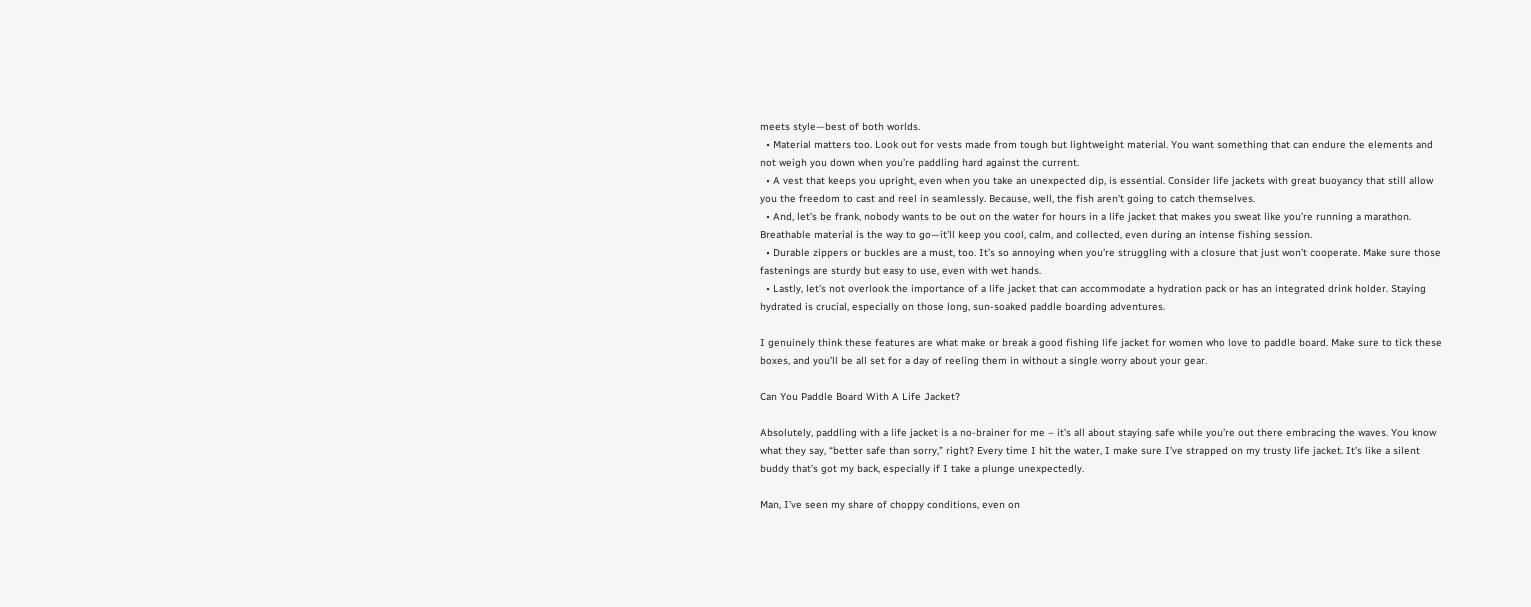meets style—best of both worlds.
  • Material matters too. Look out for vests made from tough but lightweight material. You want something that can endure the elements and not weigh you down when you’re paddling hard against the current.
  • A vest that keeps you upright, even when you take an unexpected dip, is essential. Consider life jackets with great buoyancy that still allow you the freedom to cast and reel in seamlessly. Because, well, the fish aren’t going to catch themselves.
  • And, let’s be frank, nobody wants to be out on the water for hours in a life jacket that makes you sweat like you’re running a marathon. Breathable material is the way to go—it’ll keep you cool, calm, and collected, even during an intense fishing session.
  • Durable zippers or buckles are a must, too. It’s so annoying when you’re struggling with a closure that just won’t cooperate. Make sure those fastenings are sturdy but easy to use, even with wet hands.
  • Lastly, let’s not overlook the importance of a life jacket that can accommodate a hydration pack or has an integrated drink holder. Staying hydrated is crucial, especially on those long, sun-soaked paddle boarding adventures.

I genuinely think these features are what make or break a good fishing life jacket for women who love to paddle board. Make sure to tick these boxes, and you’ll be all set for a day of reeling them in without a single worry about your gear.

Can You Paddle Board With A Life Jacket?

Absolutely, paddling with a life jacket is a no-brainer for me – it’s all about staying safe while you’re out there embracing the waves. You know what they say, “better safe than sorry,” right? Every time I hit the water, I make sure I’ve strapped on my trusty life jacket. It’s like a silent buddy that’s got my back, especially if I take a plunge unexpectedly.

Man, I’ve seen my share of choppy conditions, even on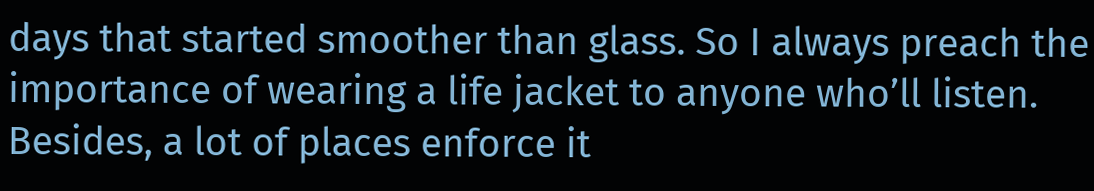days that started smoother than glass. So I always preach the importance of wearing a life jacket to anyone who’ll listen. Besides, a lot of places enforce it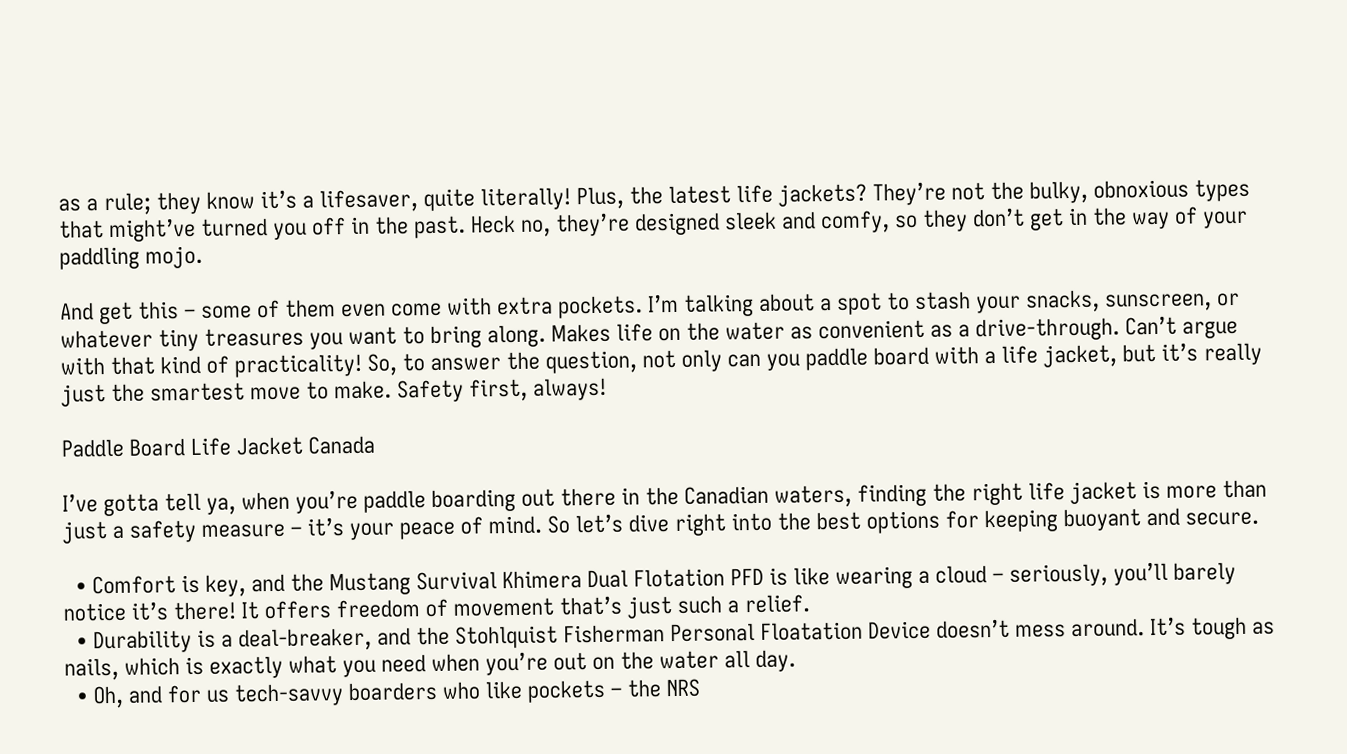as a rule; they know it’s a lifesaver, quite literally! Plus, the latest life jackets? They’re not the bulky, obnoxious types that might’ve turned you off in the past. Heck no, they’re designed sleek and comfy, so they don’t get in the way of your paddling mojo.

And get this – some of them even come with extra pockets. I’m talking about a spot to stash your snacks, sunscreen, or whatever tiny treasures you want to bring along. Makes life on the water as convenient as a drive-through. Can’t argue with that kind of practicality! So, to answer the question, not only can you paddle board with a life jacket, but it’s really just the smartest move to make. Safety first, always!

Paddle Board Life Jacket Canada

I’ve gotta tell ya, when you’re paddle boarding out there in the Canadian waters, finding the right life jacket is more than just a safety measure – it’s your peace of mind. So let’s dive right into the best options for keeping buoyant and secure.

  • Comfort is key, and the Mustang Survival Khimera Dual Flotation PFD is like wearing a cloud – seriously, you’ll barely notice it’s there! It offers freedom of movement that’s just such a relief.
  • Durability is a deal-breaker, and the Stohlquist Fisherman Personal Floatation Device doesn’t mess around. It’s tough as nails, which is exactly what you need when you’re out on the water all day.
  • Oh, and for us tech-savvy boarders who like pockets – the NRS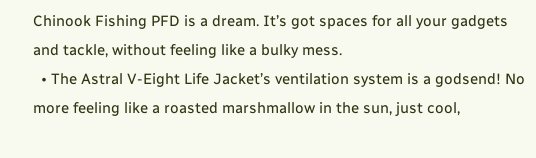Chinook Fishing PFD is a dream. It’s got spaces for all your gadgets and tackle, without feeling like a bulky mess.
  • The Astral V-Eight Life Jacket’s ventilation system is a godsend! No more feeling like a roasted marshmallow in the sun, just cool,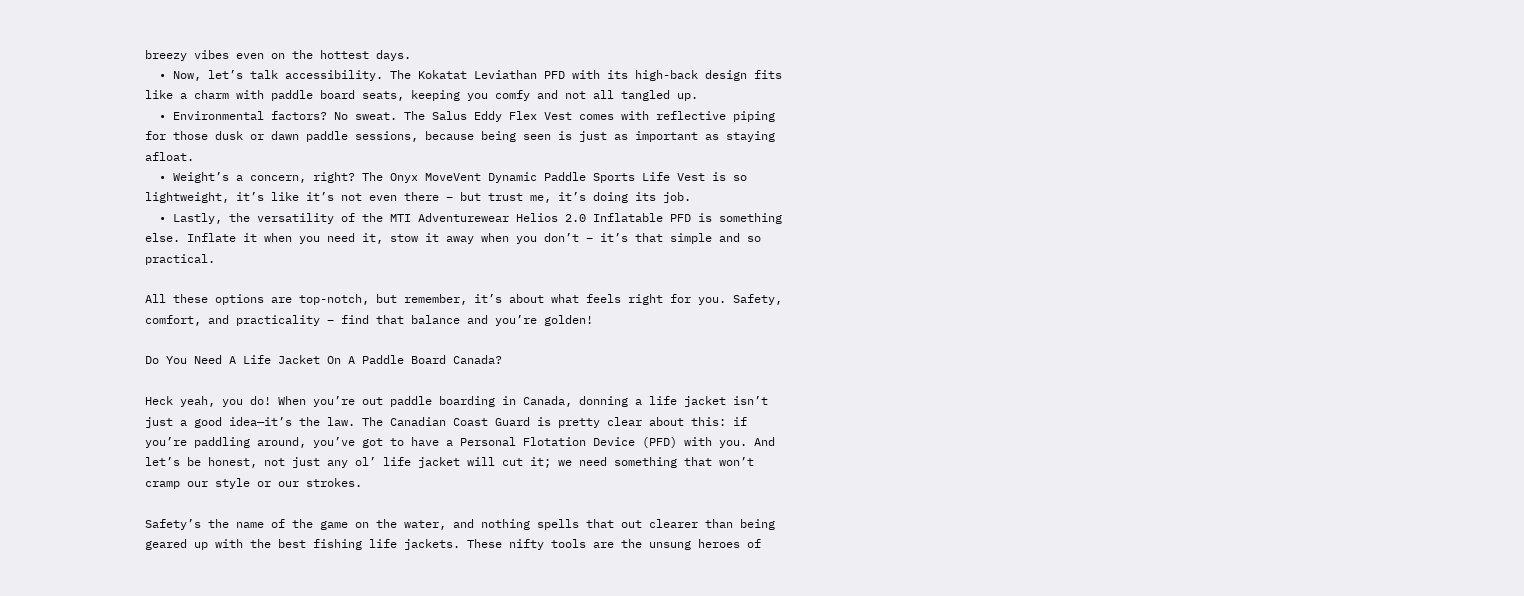breezy vibes even on the hottest days.
  • Now, let’s talk accessibility. The Kokatat Leviathan PFD with its high-back design fits like a charm with paddle board seats, keeping you comfy and not all tangled up.
  • Environmental factors? No sweat. The Salus Eddy Flex Vest comes with reflective piping for those dusk or dawn paddle sessions, because being seen is just as important as staying afloat.
  • Weight’s a concern, right? The Onyx MoveVent Dynamic Paddle Sports Life Vest is so lightweight, it’s like it’s not even there – but trust me, it’s doing its job.
  • Lastly, the versatility of the MTI Adventurewear Helios 2.0 Inflatable PFD is something else. Inflate it when you need it, stow it away when you don’t – it’s that simple and so practical.

All these options are top-notch, but remember, it’s about what feels right for you. Safety, comfort, and practicality – find that balance and you’re golden!

Do You Need A Life Jacket On A Paddle Board Canada?

Heck yeah, you do! When you’re out paddle boarding in Canada, donning a life jacket isn’t just a good idea—it’s the law. The Canadian Coast Guard is pretty clear about this: if you’re paddling around, you’ve got to have a Personal Flotation Device (PFD) with you. And let’s be honest, not just any ol’ life jacket will cut it; we need something that won’t cramp our style or our strokes.

Safety’s the name of the game on the water, and nothing spells that out clearer than being geared up with the best fishing life jackets. These nifty tools are the unsung heroes of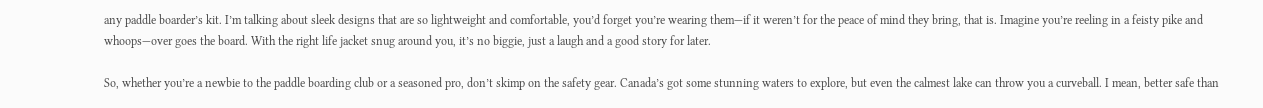any paddle boarder’s kit. I’m talking about sleek designs that are so lightweight and comfortable, you’d forget you’re wearing them—if it weren’t for the peace of mind they bring, that is. Imagine you’re reeling in a feisty pike and whoops—over goes the board. With the right life jacket snug around you, it’s no biggie, just a laugh and a good story for later.

So, whether you’re a newbie to the paddle boarding club or a seasoned pro, don’t skimp on the safety gear. Canada’s got some stunning waters to explore, but even the calmest lake can throw you a curveball. I mean, better safe than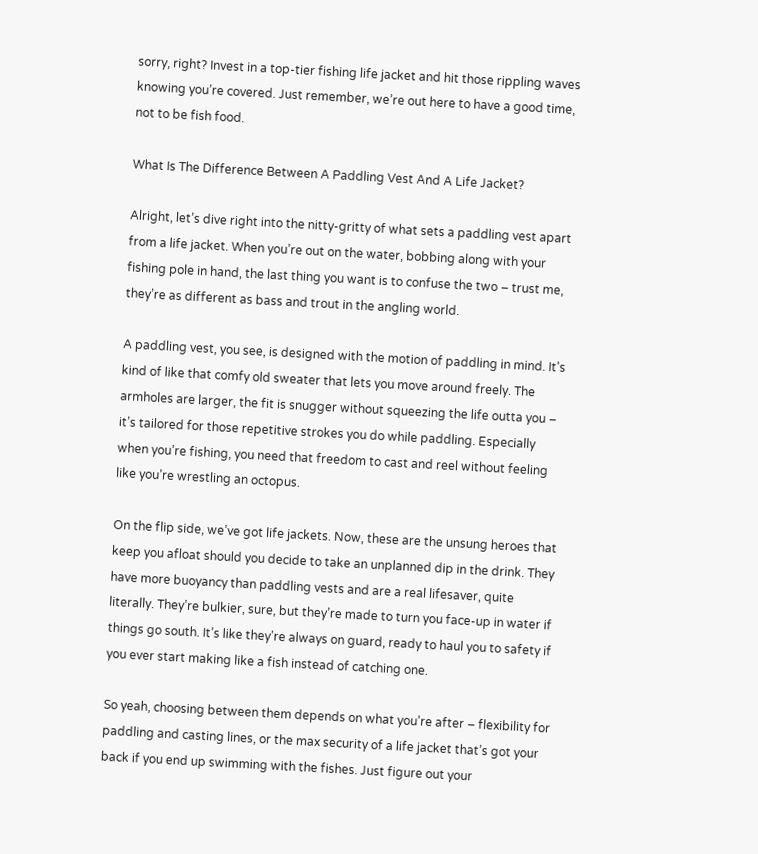sorry, right? Invest in a top-tier fishing life jacket and hit those rippling waves knowing you’re covered. Just remember, we’re out here to have a good time, not to be fish food.

What Is The Difference Between A Paddling Vest And A Life Jacket?

Alright, let’s dive right into the nitty-gritty of what sets a paddling vest apart from a life jacket. When you’re out on the water, bobbing along with your fishing pole in hand, the last thing you want is to confuse the two – trust me, they’re as different as bass and trout in the angling world.

A paddling vest, you see, is designed with the motion of paddling in mind. It’s kind of like that comfy old sweater that lets you move around freely. The armholes are larger, the fit is snugger without squeezing the life outta you – it’s tailored for those repetitive strokes you do while paddling. Especially when you’re fishing, you need that freedom to cast and reel without feeling like you’re wrestling an octopus.

On the flip side, we’ve got life jackets. Now, these are the unsung heroes that keep you afloat should you decide to take an unplanned dip in the drink. They have more buoyancy than paddling vests and are a real lifesaver, quite literally. They’re bulkier, sure, but they’re made to turn you face-up in water if things go south. It’s like they’re always on guard, ready to haul you to safety if you ever start making like a fish instead of catching one.

So yeah, choosing between them depends on what you’re after – flexibility for paddling and casting lines, or the max security of a life jacket that’s got your back if you end up swimming with the fishes. Just figure out your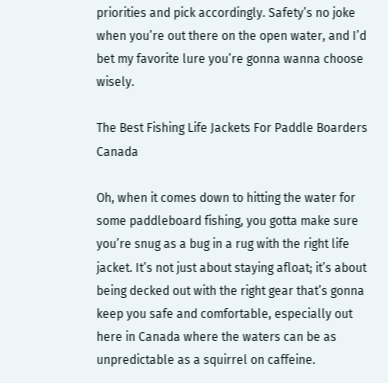priorities and pick accordingly. Safety’s no joke when you’re out there on the open water, and I’d bet my favorite lure you’re gonna wanna choose wisely.

The Best Fishing Life Jackets For Paddle Boarders Canada

Oh, when it comes down to hitting the water for some paddleboard fishing, you gotta make sure you’re snug as a bug in a rug with the right life jacket. It’s not just about staying afloat; it’s about being decked out with the right gear that’s gonna keep you safe and comfortable, especially out here in Canada where the waters can be as unpredictable as a squirrel on caffeine.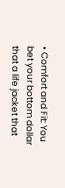• Comfort and Fit: You bet your bottom dollar that a life jacket that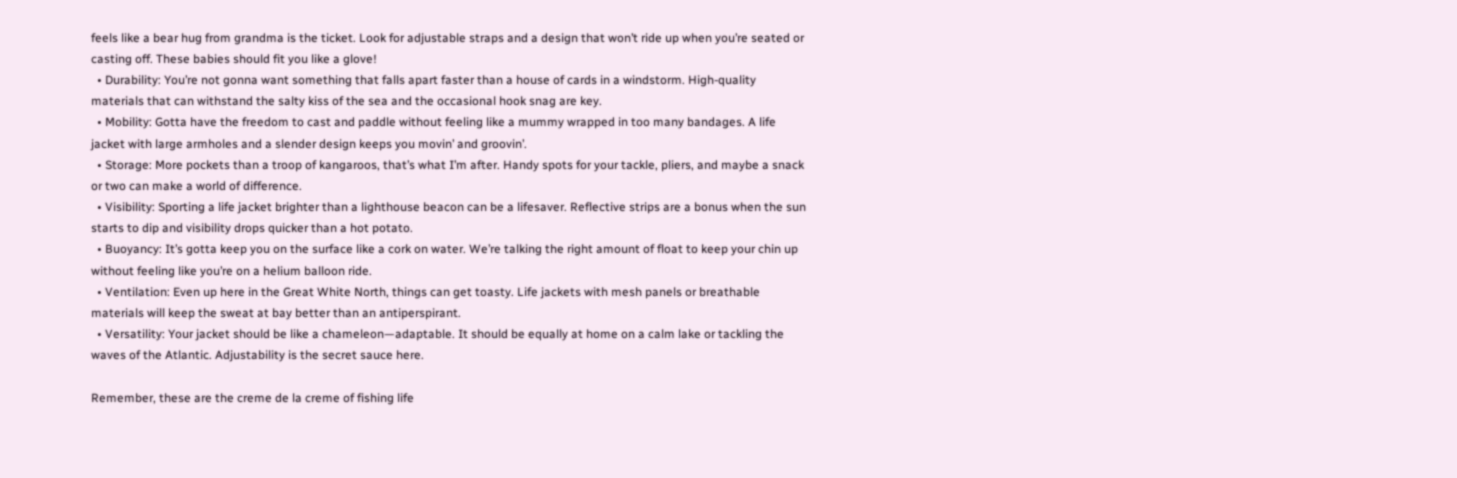feels like a bear hug from grandma is the ticket. Look for adjustable straps and a design that won’t ride up when you’re seated or casting off. These babies should fit you like a glove!
  • Durability: You’re not gonna want something that falls apart faster than a house of cards in a windstorm. High-quality materials that can withstand the salty kiss of the sea and the occasional hook snag are key.
  • Mobility: Gotta have the freedom to cast and paddle without feeling like a mummy wrapped in too many bandages. A life jacket with large armholes and a slender design keeps you movin’ and groovin’.
  • Storage: More pockets than a troop of kangaroos, that’s what I’m after. Handy spots for your tackle, pliers, and maybe a snack or two can make a world of difference.
  • Visibility: Sporting a life jacket brighter than a lighthouse beacon can be a lifesaver. Reflective strips are a bonus when the sun starts to dip and visibility drops quicker than a hot potato.
  • Buoyancy: It’s gotta keep you on the surface like a cork on water. We’re talking the right amount of float to keep your chin up without feeling like you’re on a helium balloon ride.
  • Ventilation: Even up here in the Great White North, things can get toasty. Life jackets with mesh panels or breathable materials will keep the sweat at bay better than an antiperspirant.
  • Versatility: Your jacket should be like a chameleon—adaptable. It should be equally at home on a calm lake or tackling the waves of the Atlantic. Adjustability is the secret sauce here.

Remember, these are the creme de la creme of fishing life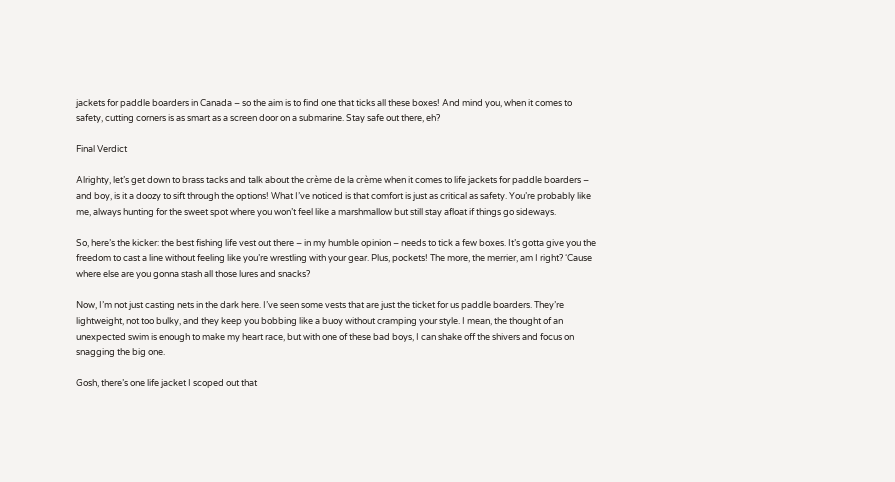jackets for paddle boarders in Canada – so the aim is to find one that ticks all these boxes! And mind you, when it comes to safety, cutting corners is as smart as a screen door on a submarine. Stay safe out there, eh?

Final Verdict

Alrighty, let’s get down to brass tacks and talk about the crème de la crème when it comes to life jackets for paddle boarders – and boy, is it a doozy to sift through the options! What I’ve noticed is that comfort is just as critical as safety. You’re probably like me, always hunting for the sweet spot where you won’t feel like a marshmallow but still stay afloat if things go sideways.

So, here’s the kicker: the best fishing life vest out there – in my humble opinion – needs to tick a few boxes. It’s gotta give you the freedom to cast a line without feeling like you’re wrestling with your gear. Plus, pockets! The more, the merrier, am I right? ‘Cause where else are you gonna stash all those lures and snacks?

Now, I’m not just casting nets in the dark here. I’ve seen some vests that are just the ticket for us paddle boarders. They’re lightweight, not too bulky, and they keep you bobbing like a buoy without cramping your style. I mean, the thought of an unexpected swim is enough to make my heart race, but with one of these bad boys, I can shake off the shivers and focus on snagging the big one.

Gosh, there’s one life jacket I scoped out that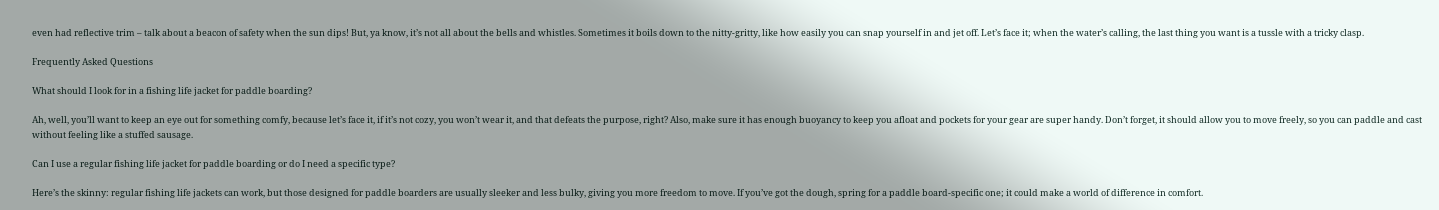even had reflective trim – talk about a beacon of safety when the sun dips! But, ya know, it’s not all about the bells and whistles. Sometimes it boils down to the nitty-gritty, like how easily you can snap yourself in and jet off. Let’s face it; when the water’s calling, the last thing you want is a tussle with a tricky clasp.

Frequently Asked Questions

What should I look for in a fishing life jacket for paddle boarding?

Ah, well, you’ll want to keep an eye out for something comfy, because let’s face it, if it’s not cozy, you won’t wear it, and that defeats the purpose, right? Also, make sure it has enough buoyancy to keep you afloat and pockets for your gear are super handy. Don’t forget, it should allow you to move freely, so you can paddle and cast without feeling like a stuffed sausage.

Can I use a regular fishing life jacket for paddle boarding or do I need a specific type?

Here’s the skinny: regular fishing life jackets can work, but those designed for paddle boarders are usually sleeker and less bulky, giving you more freedom to move. If you’ve got the dough, spring for a paddle board-specific one; it could make a world of difference in comfort.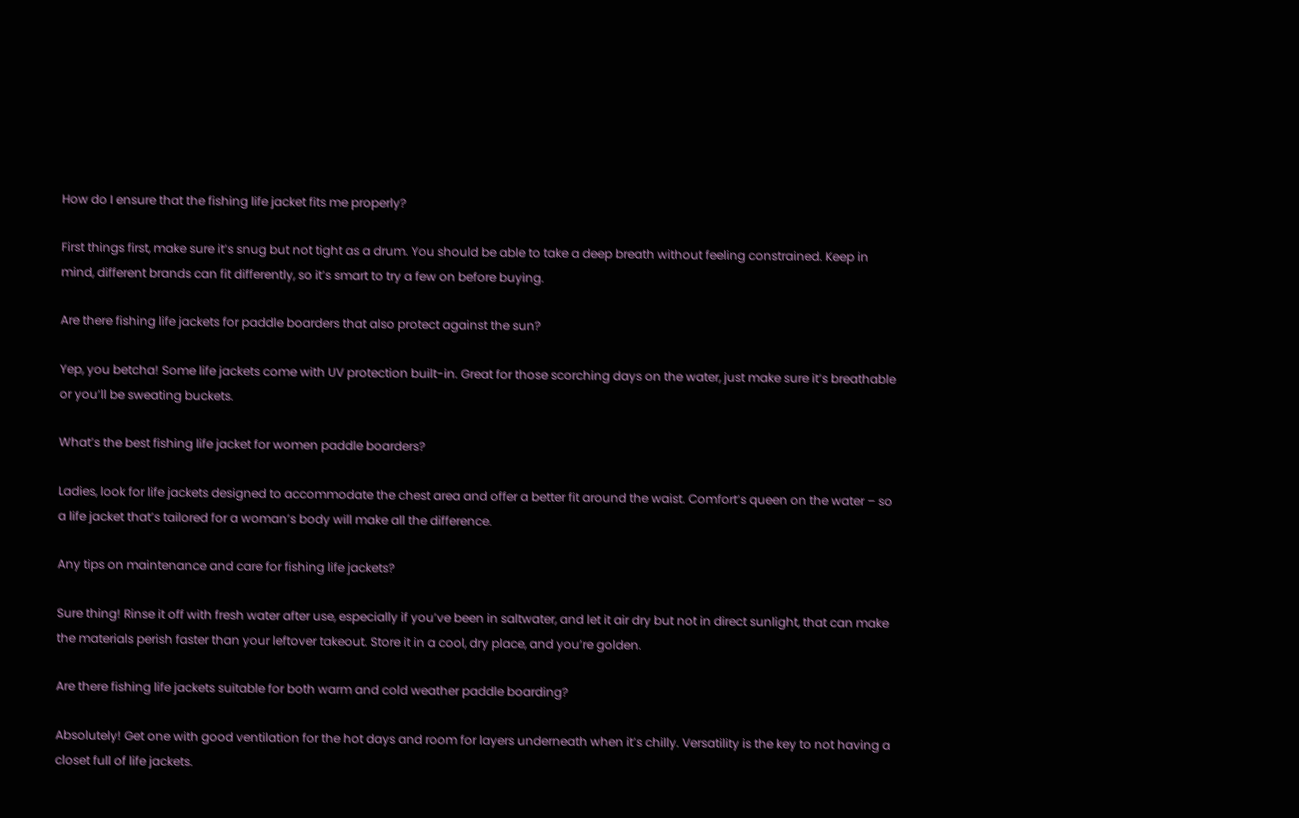How do I ensure that the fishing life jacket fits me properly?

First things first, make sure it’s snug but not tight as a drum. You should be able to take a deep breath without feeling constrained. Keep in mind, different brands can fit differently, so it’s smart to try a few on before buying.

Are there fishing life jackets for paddle boarders that also protect against the sun?

Yep, you betcha! Some life jackets come with UV protection built-in. Great for those scorching days on the water, just make sure it’s breathable or you’ll be sweating buckets.

What’s the best fishing life jacket for women paddle boarders?

Ladies, look for life jackets designed to accommodate the chest area and offer a better fit around the waist. Comfort’s queen on the water – so a life jacket that’s tailored for a woman’s body will make all the difference.

Any tips on maintenance and care for fishing life jackets?

Sure thing! Rinse it off with fresh water after use, especially if you’ve been in saltwater, and let it air dry but not in direct sunlight, that can make the materials perish faster than your leftover takeout. Store it in a cool, dry place, and you’re golden.

Are there fishing life jackets suitable for both warm and cold weather paddle boarding?

Absolutely! Get one with good ventilation for the hot days and room for layers underneath when it’s chilly. Versatility is the key to not having a closet full of life jackets.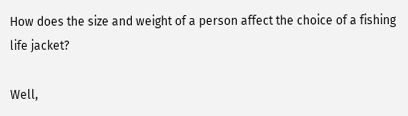How does the size and weight of a person affect the choice of a fishing life jacket?

Well,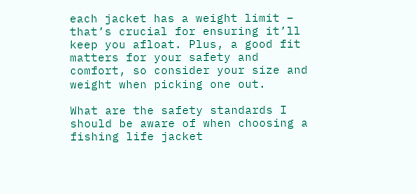each jacket has a weight limit – that’s crucial for ensuring it’ll keep you afloat. Plus, a good fit matters for your safety and comfort, so consider your size and weight when picking one out.

What are the safety standards I should be aware of when choosing a fishing life jacket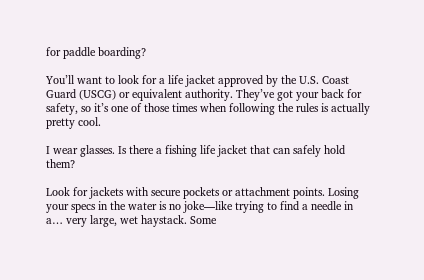for paddle boarding?

You’ll want to look for a life jacket approved by the U.S. Coast Guard (USCG) or equivalent authority. They’ve got your back for safety, so it’s one of those times when following the rules is actually pretty cool.

I wear glasses. Is there a fishing life jacket that can safely hold them?

Look for jackets with secure pockets or attachment points. Losing your specs in the water is no joke—like trying to find a needle in a… very large, wet haystack. Some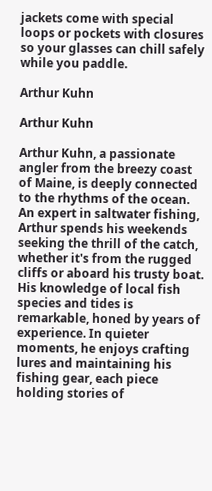jackets come with special loops or pockets with closures so your glasses can chill safely while you paddle.

Arthur Kuhn

Arthur Kuhn

Arthur Kuhn, a passionate angler from the breezy coast of Maine, is deeply connected to the rhythms of the ocean. An expert in saltwater fishing, Arthur spends his weekends seeking the thrill of the catch, whether it's from the rugged cliffs or aboard his trusty boat. His knowledge of local fish species and tides is remarkable, honed by years of experience. In quieter moments, he enjoys crafting lures and maintaining his fishing gear, each piece holding stories of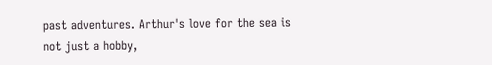past adventures. Arthur's love for the sea is not just a hobby,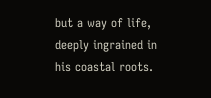but a way of life, deeply ingrained in his coastal roots.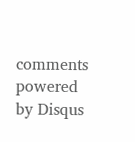comments powered by Disqus